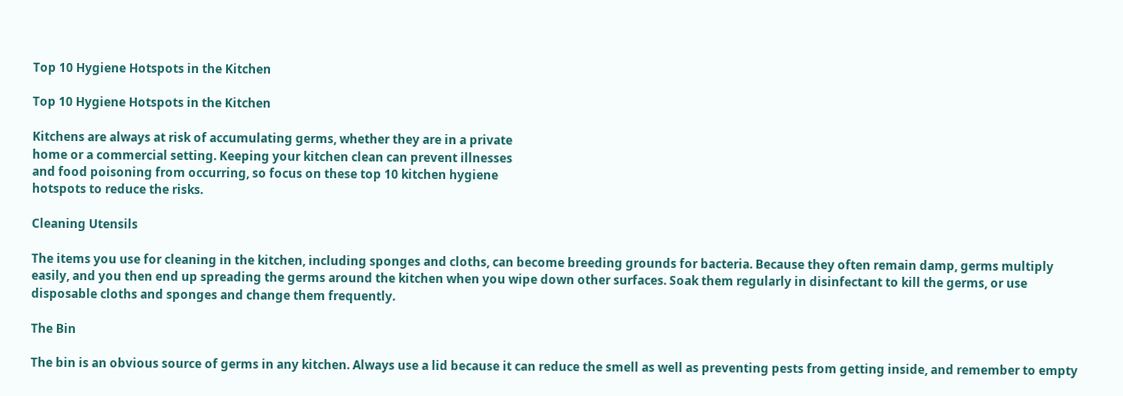Top 10 Hygiene Hotspots in the Kitchen

Top 10 Hygiene Hotspots in the Kitchen

Kitchens are always at risk of accumulating germs, whether they are in a private
home or a commercial setting. Keeping your kitchen clean can prevent illnesses
and food poisoning from occurring, so focus on these top 10 kitchen hygiene
hotspots to reduce the risks.

Cleaning Utensils

The items you use for cleaning in the kitchen, including sponges and cloths, can become breeding grounds for bacteria. Because they often remain damp, germs multiply easily, and you then end up spreading the germs around the kitchen when you wipe down other surfaces. Soak them regularly in disinfectant to kill the germs, or use disposable cloths and sponges and change them frequently.

The Bin

The bin is an obvious source of germs in any kitchen. Always use a lid because it can reduce the smell as well as preventing pests from getting inside, and remember to empty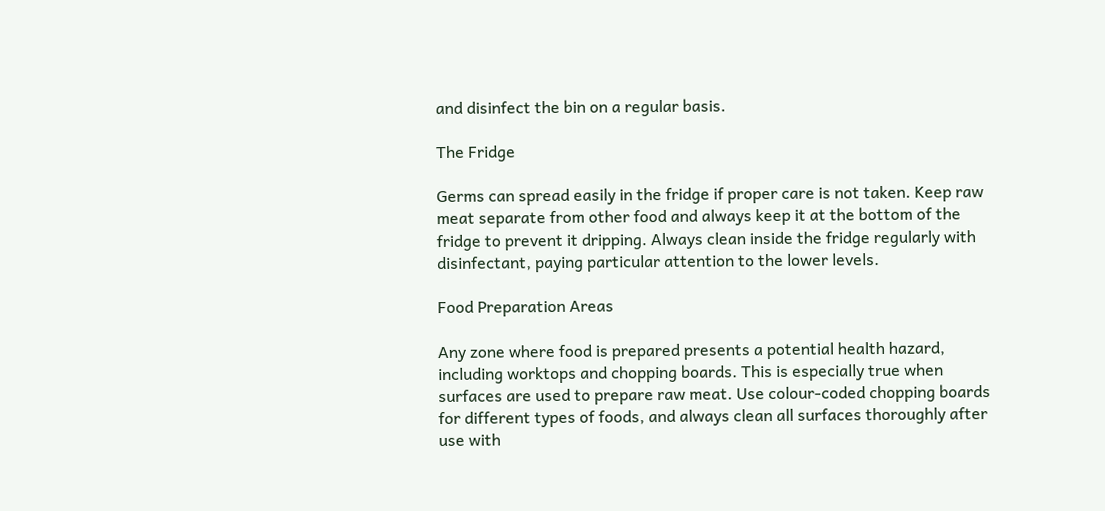and disinfect the bin on a regular basis.

The Fridge

Germs can spread easily in the fridge if proper care is not taken. Keep raw meat separate from other food and always keep it at the bottom of the fridge to prevent it dripping. Always clean inside the fridge regularly with disinfectant, paying particular attention to the lower levels.

Food Preparation Areas

Any zone where food is prepared presents a potential health hazard, including worktops and chopping boards. This is especially true when surfaces are used to prepare raw meat. Use colour-coded chopping boards for different types of foods, and always clean all surfaces thoroughly after use with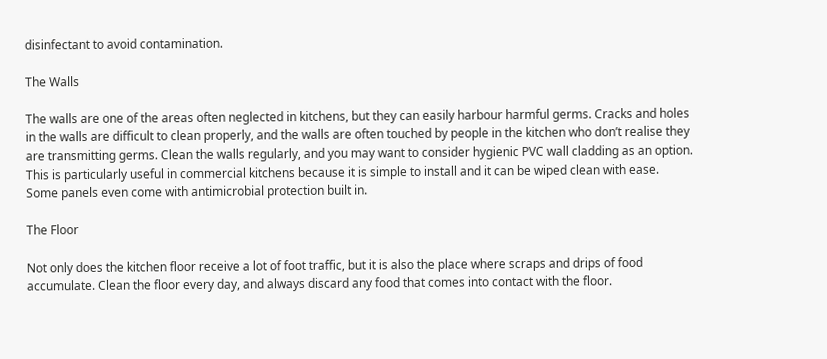disinfectant to avoid contamination.

The Walls

The walls are one of the areas often neglected in kitchens, but they can easily harbour harmful germs. Cracks and holes in the walls are difficult to clean properly, and the walls are often touched by people in the kitchen who don’t realise they are transmitting germs. Clean the walls regularly, and you may want to consider hygienic PVC wall cladding as an option. This is particularly useful in commercial kitchens because it is simple to install and it can be wiped clean with ease. Some panels even come with antimicrobial protection built in.

The Floor

Not only does the kitchen floor receive a lot of foot traffic, but it is also the place where scraps and drips of food accumulate. Clean the floor every day, and always discard any food that comes into contact with the floor.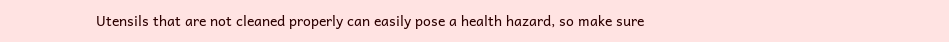Utensils that are not cleaned properly can easily pose a health hazard, so make sure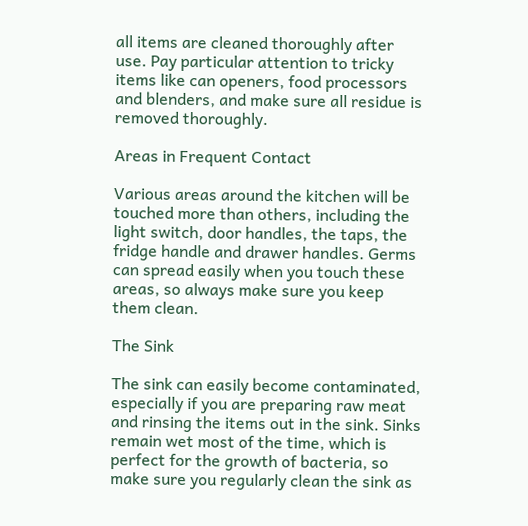all items are cleaned thoroughly after use. Pay particular attention to tricky items like can openers, food processors and blenders, and make sure all residue is removed thoroughly.

Areas in Frequent Contact

Various areas around the kitchen will be touched more than others, including the light switch, door handles, the taps, the fridge handle and drawer handles. Germs can spread easily when you touch these areas, so always make sure you keep them clean.

The Sink

The sink can easily become contaminated, especially if you are preparing raw meat and rinsing the items out in the sink. Sinks remain wet most of the time, which is perfect for the growth of bacteria, so make sure you regularly clean the sink as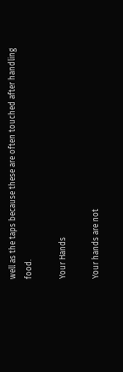well as the taps because these are often touched after handling food.

Your Hands

Your hands are not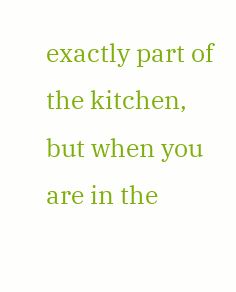exactly part of the kitchen, but when you are in the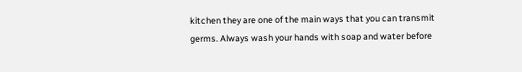kitchen they are one of the main ways that you can transmit germs. Always wash your hands with soap and water before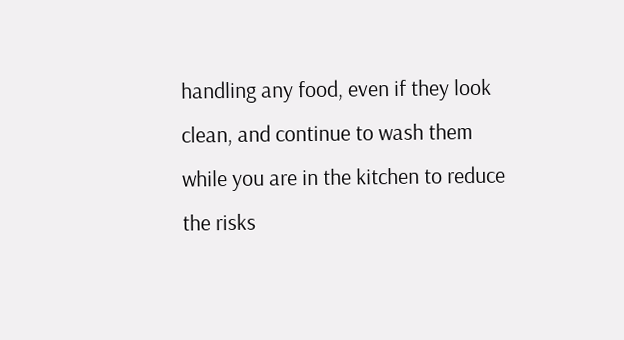handling any food, even if they look clean, and continue to wash them while you are in the kitchen to reduce the risks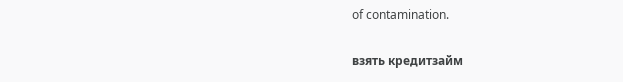of contamination.

взять кредитзайм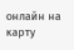онлайн на карту